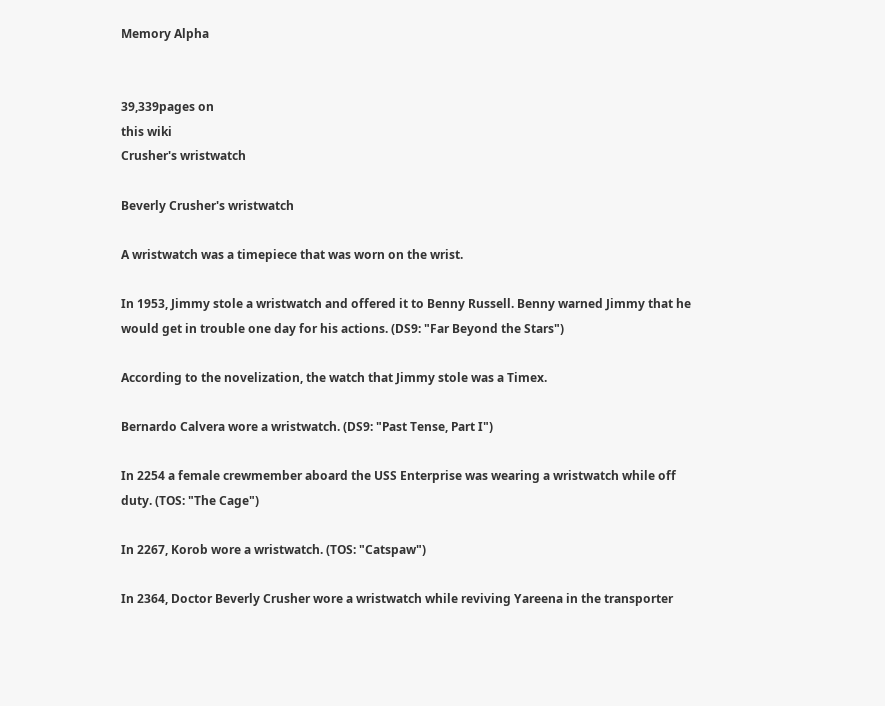Memory Alpha


39,339pages on
this wiki
Crusher's wristwatch

Beverly Crusher's wristwatch

A wristwatch was a timepiece that was worn on the wrist.

In 1953, Jimmy stole a wristwatch and offered it to Benny Russell. Benny warned Jimmy that he would get in trouble one day for his actions. (DS9: "Far Beyond the Stars")

According to the novelization, the watch that Jimmy stole was a Timex.

Bernardo Calvera wore a wristwatch. (DS9: "Past Tense, Part I")

In 2254 a female crewmember aboard the USS Enterprise was wearing a wristwatch while off duty. (TOS: "The Cage")

In 2267, Korob wore a wristwatch. (TOS: "Catspaw")

In 2364, Doctor Beverly Crusher wore a wristwatch while reviving Yareena in the transporter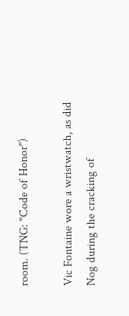room. (TNG: "Code of Honor")

Vic Fontaine wore a wristwatch, as did Nog during the cracking of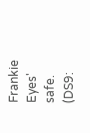Frankie Eyes' safe. (DS9: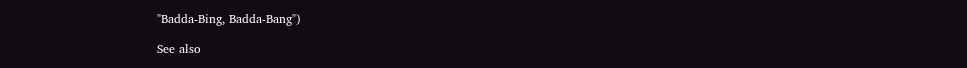"Badda-Bing, Badda-Bang")

See also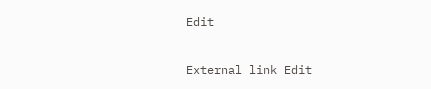Edit

External link Edit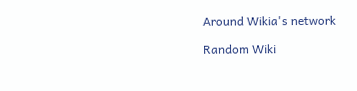Around Wikia's network

Random Wiki